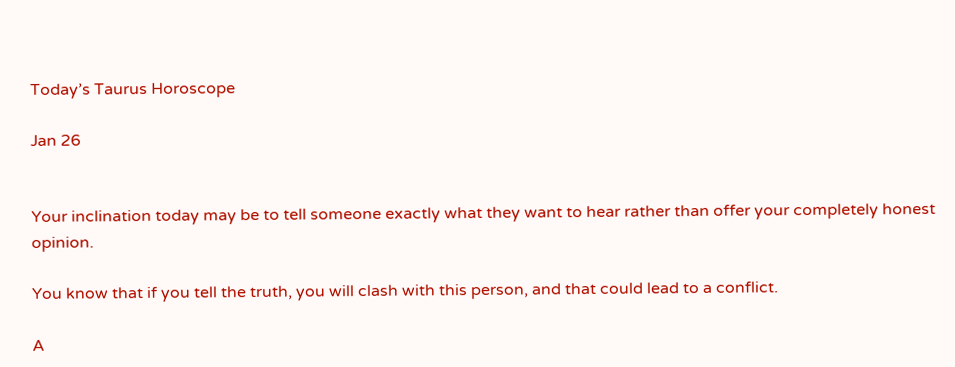Today’s Taurus Horoscope

Jan 26


Your inclination today may be to tell someone exactly what they want to hear rather than offer your completely honest opinion.

You know that if you tell the truth, you will clash with this person, and that could lead to a conflict.

A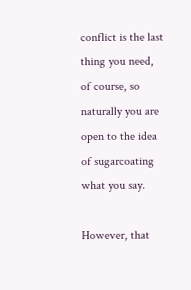conflict is the last thing you need, of course, so naturally you are open to the idea of sugarcoating what you say.

However, that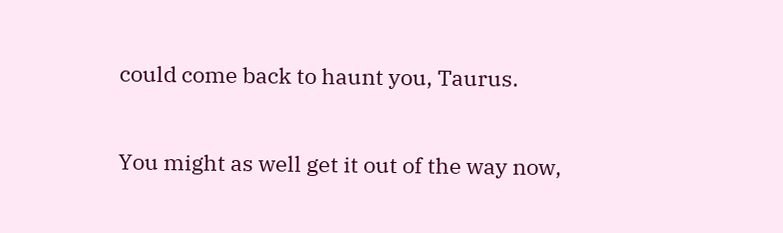could come back to haunt you, Taurus.

You might as well get it out of the way now,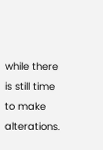while there is still time to make alterations.